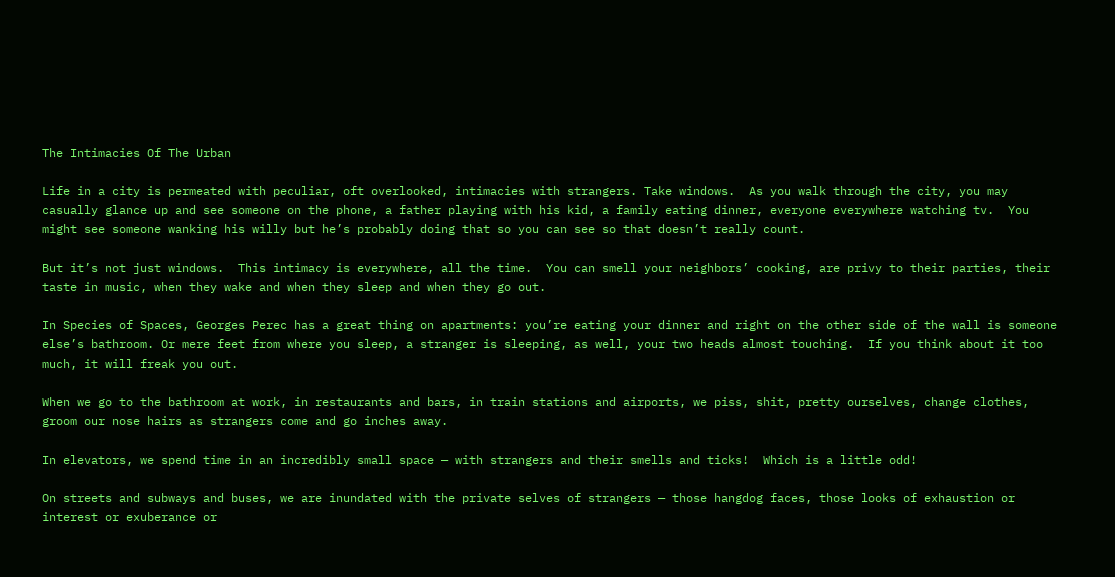The Intimacies Of The Urban

Life in a city is permeated with peculiar, oft overlooked, intimacies with strangers. Take windows.  As you walk through the city, you may casually glance up and see someone on the phone, a father playing with his kid, a family eating dinner, everyone everywhere watching tv.  You might see someone wanking his willy but he’s probably doing that so you can see so that doesn’t really count.

But it’s not just windows.  This intimacy is everywhere, all the time.  You can smell your neighbors’ cooking, are privy to their parties, their taste in music, when they wake and when they sleep and when they go out.

In Species of Spaces, Georges Perec has a great thing on apartments: you’re eating your dinner and right on the other side of the wall is someone else’s bathroom. Or mere feet from where you sleep, a stranger is sleeping, as well, your two heads almost touching.  If you think about it too much, it will freak you out.

When we go to the bathroom at work, in restaurants and bars, in train stations and airports, we piss, shit, pretty ourselves, change clothes, groom our nose hairs as strangers come and go inches away.

In elevators, we spend time in an incredibly small space — with strangers and their smells and ticks!  Which is a little odd!

On streets and subways and buses, we are inundated with the private selves of strangers — those hangdog faces, those looks of exhaustion or interest or exuberance or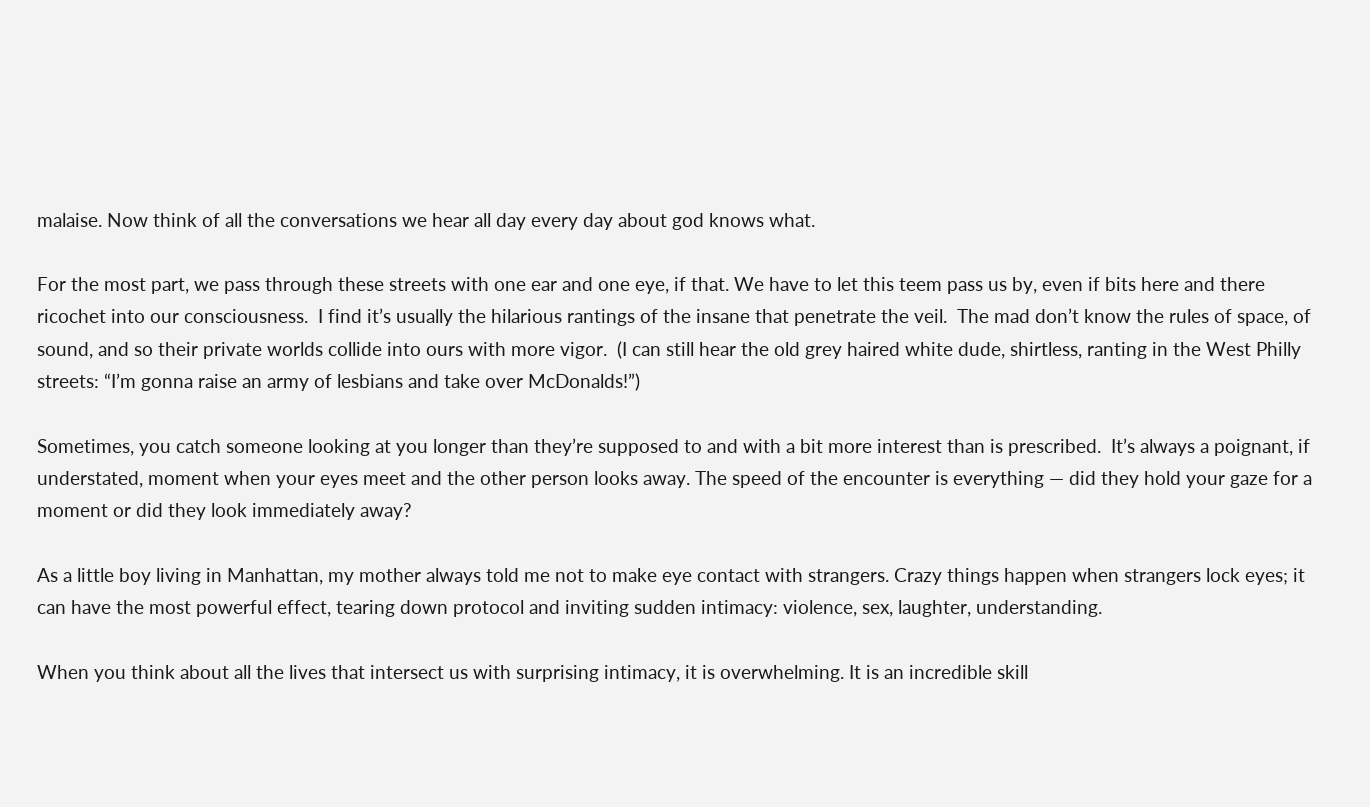malaise. Now think of all the conversations we hear all day every day about god knows what.

For the most part, we pass through these streets with one ear and one eye, if that. We have to let this teem pass us by, even if bits here and there ricochet into our consciousness.  I find it’s usually the hilarious rantings of the insane that penetrate the veil.  The mad don’t know the rules of space, of sound, and so their private worlds collide into ours with more vigor.  (I can still hear the old grey haired white dude, shirtless, ranting in the West Philly streets: “I’m gonna raise an army of lesbians and take over McDonalds!”)

Sometimes, you catch someone looking at you longer than they’re supposed to and with a bit more interest than is prescribed.  It’s always a poignant, if understated, moment when your eyes meet and the other person looks away. The speed of the encounter is everything — did they hold your gaze for a moment or did they look immediately away?

As a little boy living in Manhattan, my mother always told me not to make eye contact with strangers. Crazy things happen when strangers lock eyes; it can have the most powerful effect, tearing down protocol and inviting sudden intimacy: violence, sex, laughter, understanding.

When you think about all the lives that intersect us with surprising intimacy, it is overwhelming. It is an incredible skill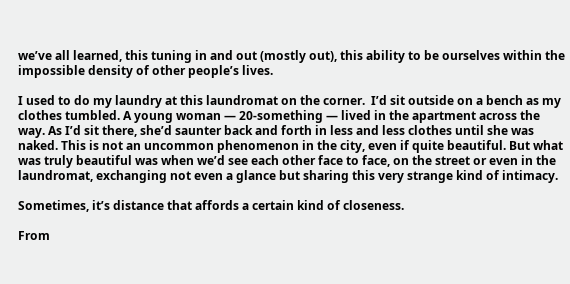we’ve all learned, this tuning in and out (mostly out), this ability to be ourselves within the impossible density of other people’s lives.

I used to do my laundry at this laundromat on the corner.  I’d sit outside on a bench as my clothes tumbled. A young woman — 20-something — lived in the apartment across the way. As I’d sit there, she’d saunter back and forth in less and less clothes until she was naked. This is not an uncommon phenomenon in the city, even if quite beautiful. But what was truly beautiful was when we’d see each other face to face, on the street or even in the laundromat, exchanging not even a glance but sharing this very strange kind of intimacy.

Sometimes, it’s distance that affords a certain kind of closeness.

From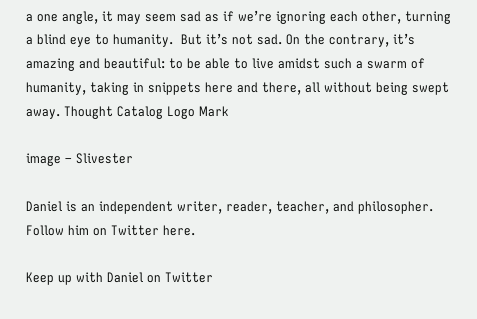a one angle, it may seem sad as if we’re ignoring each other, turning a blind eye to humanity.  But it’s not sad. On the contrary, it’s amazing and beautiful: to be able to live amidst such a swarm of humanity, taking in snippets here and there, all without being swept away. Thought Catalog Logo Mark

image – Slivester

Daniel is an independent writer, reader, teacher, and philosopher. Follow him on Twitter here.

Keep up with Daniel on Twitter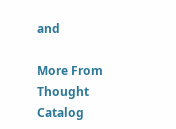and

More From Thought Catalog